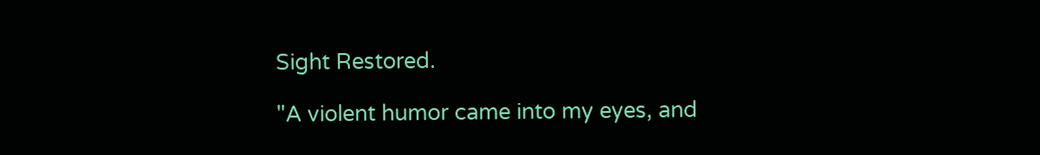Sight Restored.

"A violent humor came into my eyes, and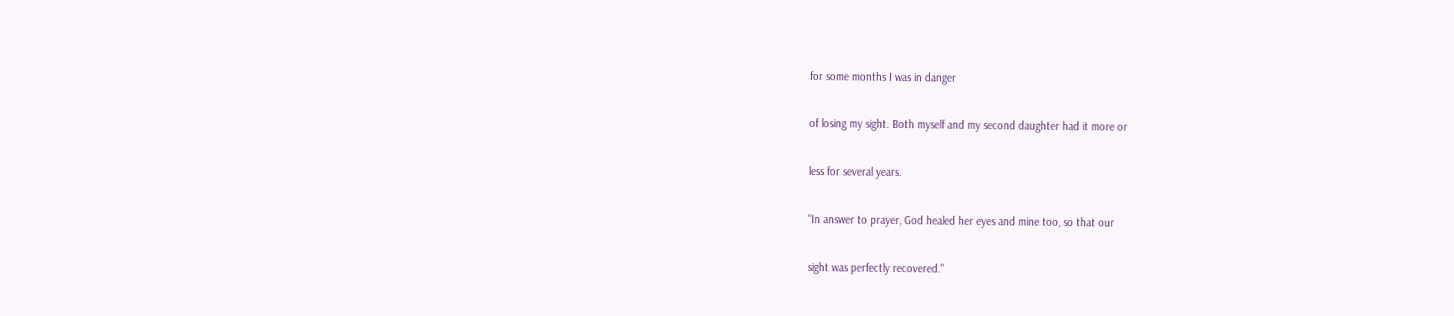for some months I was in danger

of losing my sight. Both myself and my second daughter had it more or

less for several years.

"In answer to prayer, God healed her eyes and mine too, so that our

sight was perfectly recovered."